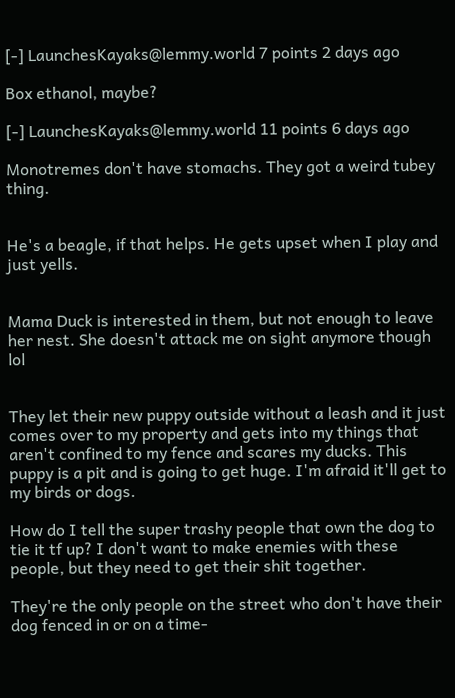[-] LaunchesKayaks@lemmy.world 7 points 2 days ago

Box ethanol, maybe?

[-] LaunchesKayaks@lemmy.world 11 points 6 days ago

Monotremes don't have stomachs. They got a weird tubey thing.


He's a beagle, if that helps. He gets upset when I play and just yells.


Mama Duck is interested in them, but not enough to leave her nest. She doesn't attack me on sight anymore though lol


They let their new puppy outside without a leash and it just comes over to my property and gets into my things that aren't confined to my fence and scares my ducks. This puppy is a pit and is going to get huge. I'm afraid it'll get to my birds or dogs.

How do I tell the super trashy people that own the dog to tie it tf up? I don't want to make enemies with these people, but they need to get their shit together.

They're the only people on the street who don't have their dog fenced in or on a time-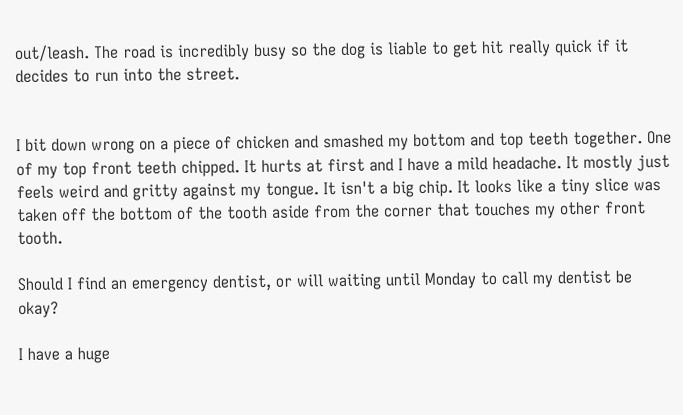out/leash. The road is incredibly busy so the dog is liable to get hit really quick if it decides to run into the street.


I bit down wrong on a piece of chicken and smashed my bottom and top teeth together. One of my top front teeth chipped. It hurts at first and I have a mild headache. It mostly just feels weird and gritty against my tongue. It isn't a big chip. It looks like a tiny slice was taken off the bottom of the tooth aside from the corner that touches my other front tooth.

Should I find an emergency dentist, or will waiting until Monday to call my dentist be okay?

I have a huge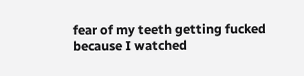fear of my teeth getting fucked because I watched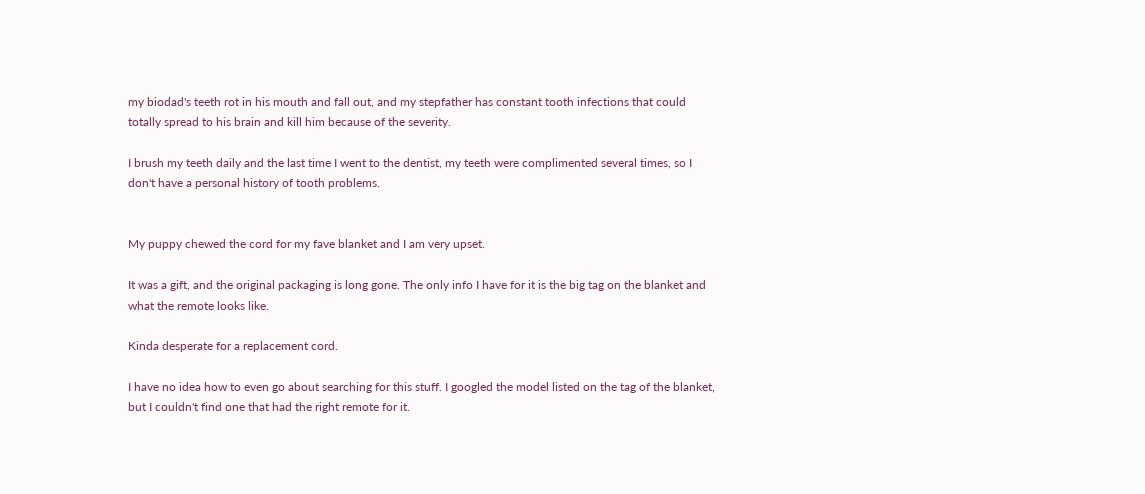my biodad's teeth rot in his mouth and fall out, and my stepfather has constant tooth infections that could totally spread to his brain and kill him because of the severity.

I brush my teeth daily and the last time I went to the dentist, my teeth were complimented several times, so I don't have a personal history of tooth problems.


My puppy chewed the cord for my fave blanket and I am very upset.

It was a gift, and the original packaging is long gone. The only info I have for it is the big tag on the blanket and what the remote looks like.

Kinda desperate for a replacement cord.

I have no idea how to even go about searching for this stuff. I googled the model listed on the tag of the blanket, but I couldn't find one that had the right remote for it.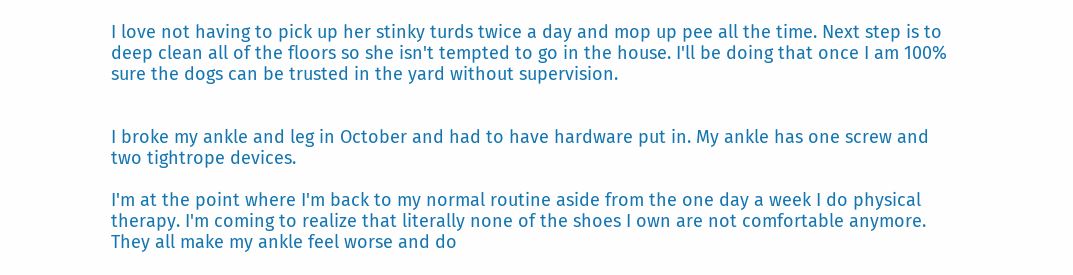I love not having to pick up her stinky turds twice a day and mop up pee all the time. Next step is to deep clean all of the floors so she isn't tempted to go in the house. I'll be doing that once I am 100% sure the dogs can be trusted in the yard without supervision.


I broke my ankle and leg in October and had to have hardware put in. My ankle has one screw and two tightrope devices.

I'm at the point where I'm back to my normal routine aside from the one day a week I do physical therapy. I'm coming to realize that literally none of the shoes I own are not comfortable anymore. They all make my ankle feel worse and do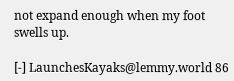not expand enough when my foot swells up.

[-] LaunchesKayaks@lemmy.world 86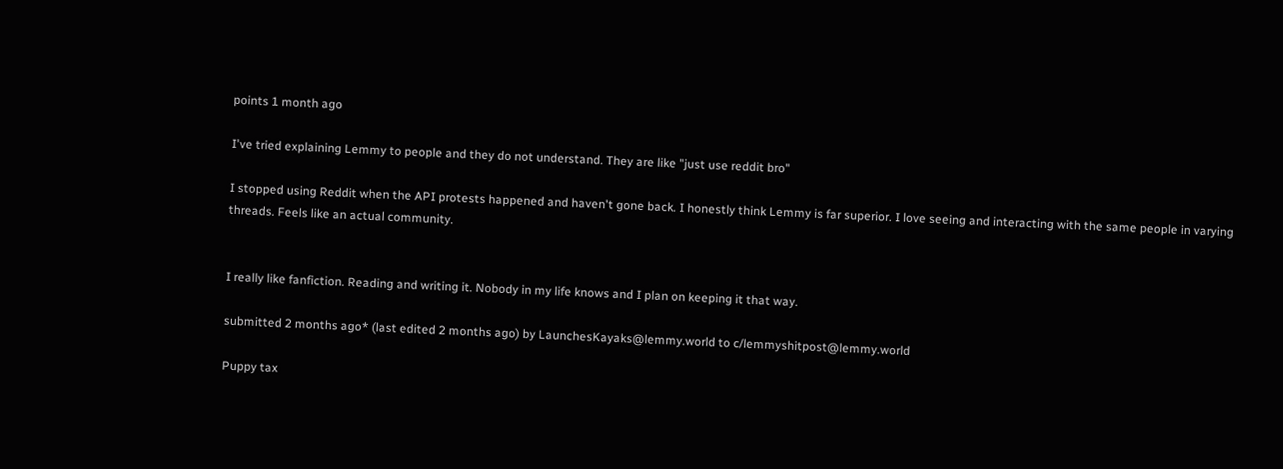points 1 month ago

I've tried explaining Lemmy to people and they do not understand. They are like "just use reddit bro"

I stopped using Reddit when the API protests happened and haven't gone back. I honestly think Lemmy is far superior. I love seeing and interacting with the same people in varying threads. Feels like an actual community.


I really like fanfiction. Reading and writing it. Nobody in my life knows and I plan on keeping it that way.

submitted 2 months ago* (last edited 2 months ago) by LaunchesKayaks@lemmy.world to c/lemmyshitpost@lemmy.world

Puppy tax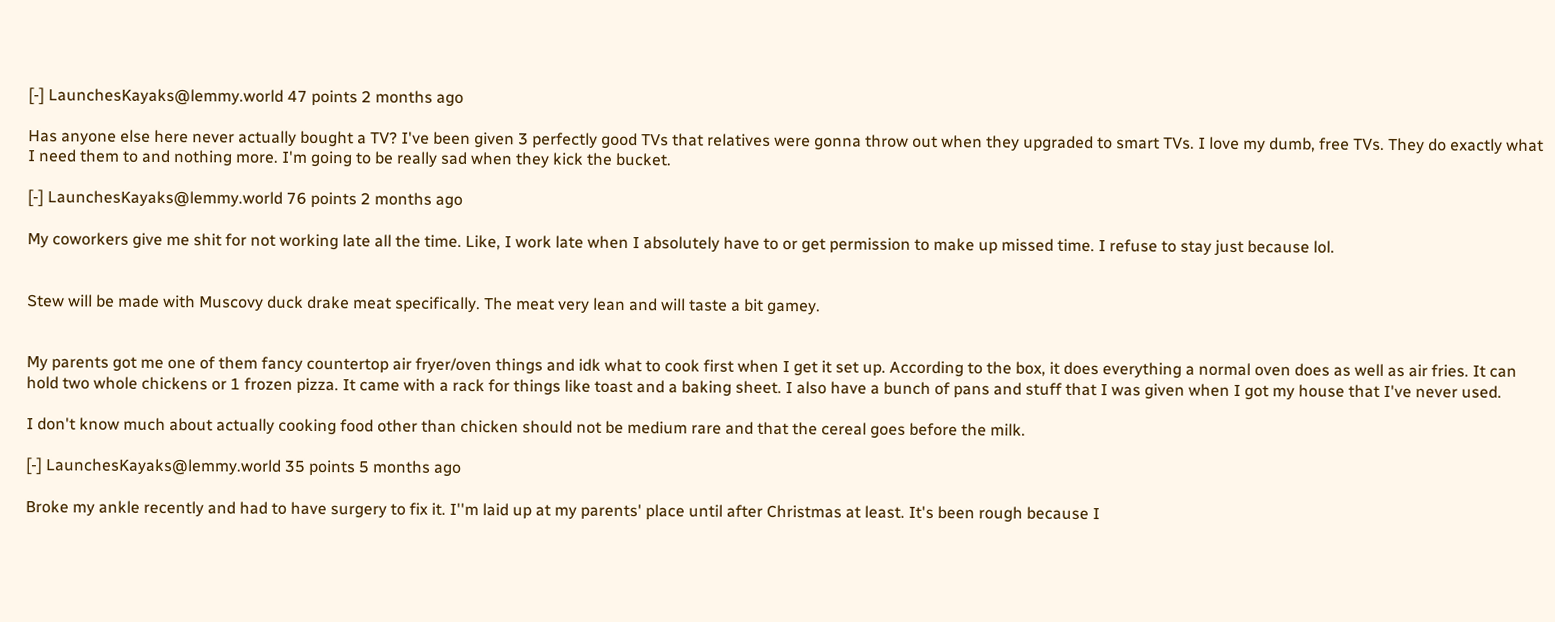[-] LaunchesKayaks@lemmy.world 47 points 2 months ago

Has anyone else here never actually bought a TV? I've been given 3 perfectly good TVs that relatives were gonna throw out when they upgraded to smart TVs. I love my dumb, free TVs. They do exactly what I need them to and nothing more. I'm going to be really sad when they kick the bucket.

[-] LaunchesKayaks@lemmy.world 76 points 2 months ago

My coworkers give me shit for not working late all the time. Like, I work late when I absolutely have to or get permission to make up missed time. I refuse to stay just because lol.


Stew will be made with Muscovy duck drake meat specifically. The meat very lean and will taste a bit gamey.


My parents got me one of them fancy countertop air fryer/oven things and idk what to cook first when I get it set up. According to the box, it does everything a normal oven does as well as air fries. It can hold two whole chickens or 1 frozen pizza. It came with a rack for things like toast and a baking sheet. I also have a bunch of pans and stuff that I was given when I got my house that I've never used.

I don't know much about actually cooking food other than chicken should not be medium rare and that the cereal goes before the milk.

[-] LaunchesKayaks@lemmy.world 35 points 5 months ago

Broke my ankle recently and had to have surgery to fix it. I''m laid up at my parents' place until after Christmas at least. It's been rough because I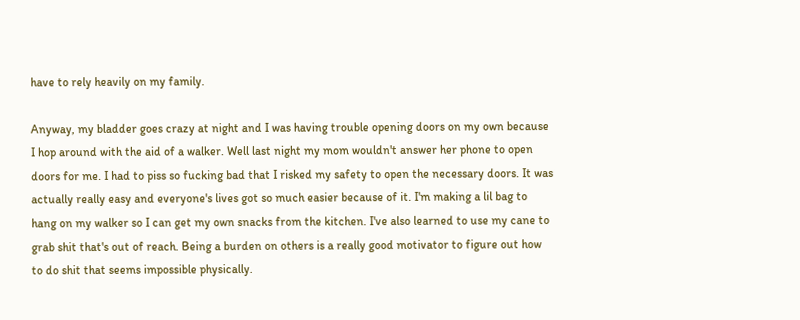have to rely heavily on my family.

Anyway, my bladder goes crazy at night and I was having trouble opening doors on my own because I hop around with the aid of a walker. Well last night my mom wouldn't answer her phone to open doors for me. I had to piss so fucking bad that I risked my safety to open the necessary doors. It was actually really easy and everyone's lives got so much easier because of it. I'm making a lil bag to hang on my walker so I can get my own snacks from the kitchen. I've also learned to use my cane to grab shit that's out of reach. Being a burden on others is a really good motivator to figure out how to do shit that seems impossible physically.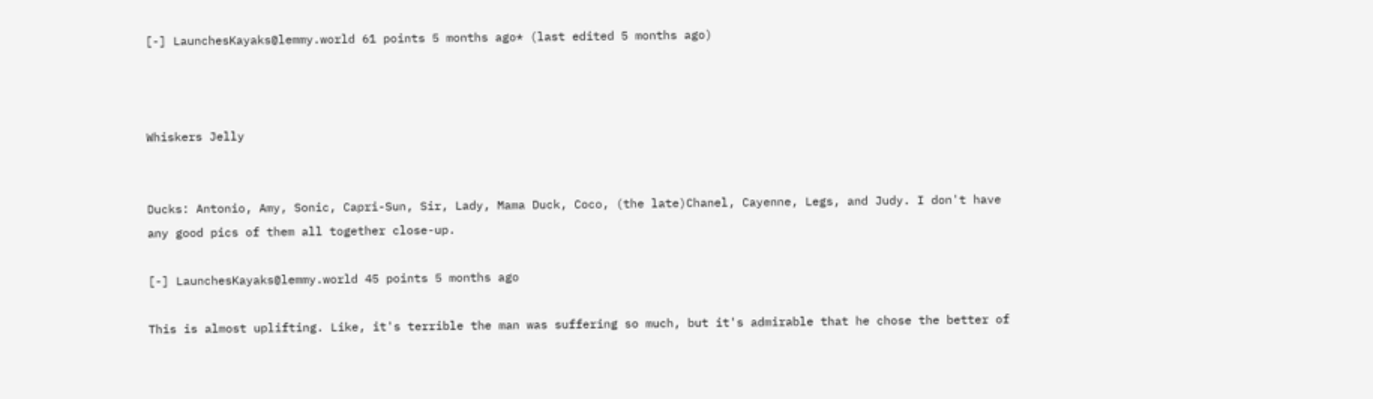[-] LaunchesKayaks@lemmy.world 61 points 5 months ago* (last edited 5 months ago)



Whiskers Jelly


Ducks: Antonio, Amy, Sonic, Capri-Sun, Sir, Lady, Mama Duck, Coco, (the late)Chanel, Cayenne, Legs, and Judy. I don't have any good pics of them all together close-up.

[-] LaunchesKayaks@lemmy.world 45 points 5 months ago

This is almost uplifting. Like, it's terrible the man was suffering so much, but it's admirable that he chose the better of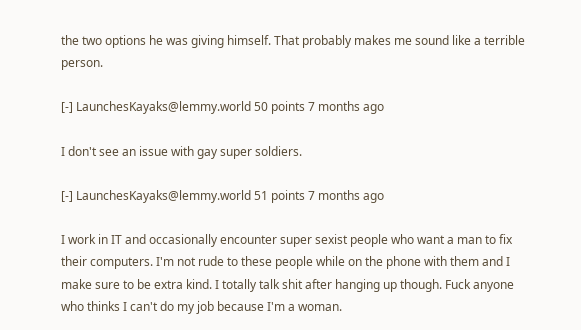the two options he was giving himself. That probably makes me sound like a terrible person.

[-] LaunchesKayaks@lemmy.world 50 points 7 months ago

I don't see an issue with gay super soldiers.

[-] LaunchesKayaks@lemmy.world 51 points 7 months ago

I work in IT and occasionally encounter super sexist people who want a man to fix their computers. I'm not rude to these people while on the phone with them and I make sure to be extra kind. I totally talk shit after hanging up though. Fuck anyone who thinks I can't do my job because I'm a woman.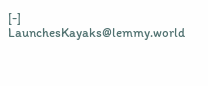[-] LaunchesKayaks@lemmy.world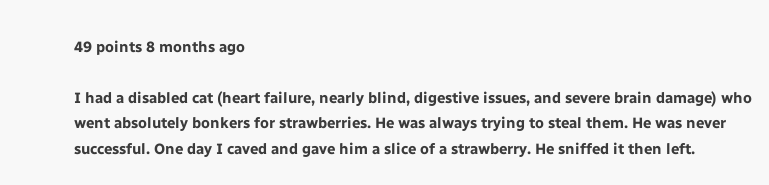49 points 8 months ago

I had a disabled cat (heart failure, nearly blind, digestive issues, and severe brain damage) who went absolutely bonkers for strawberries. He was always trying to steal them. He was never successful. One day I caved and gave him a slice of a strawberry. He sniffed it then left.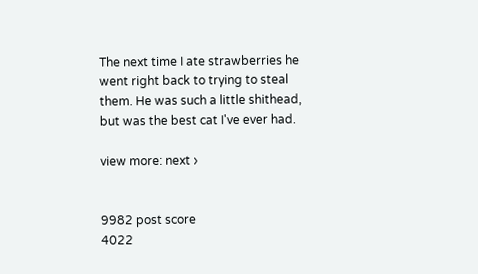The next time I ate strawberries he went right back to trying to steal them. He was such a little shithead, but was the best cat I've ever had.

view more: next ›


9982 post score
4022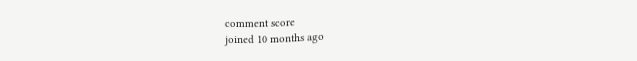comment score
joined 10 months ago